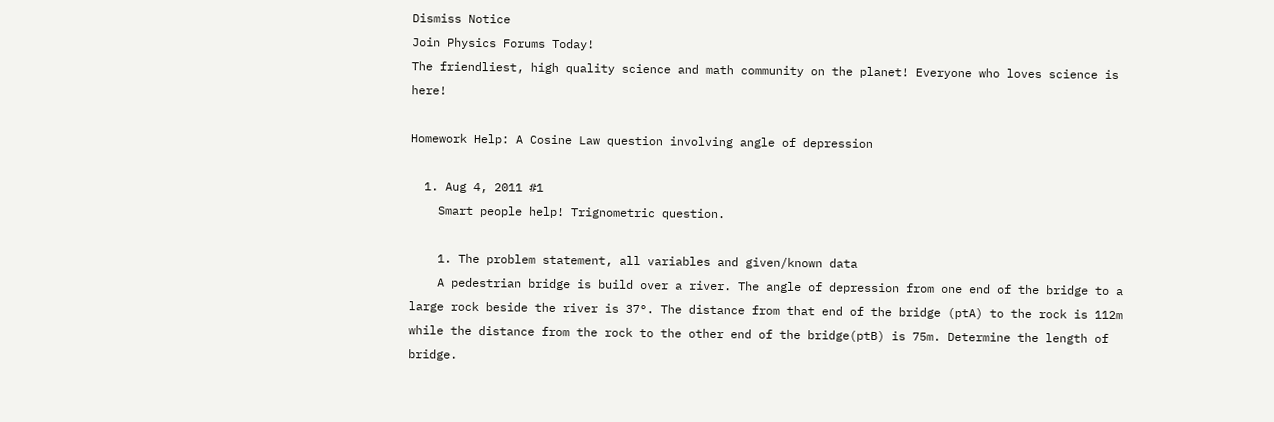Dismiss Notice
Join Physics Forums Today!
The friendliest, high quality science and math community on the planet! Everyone who loves science is here!

Homework Help: A Cosine Law question involving angle of depression

  1. Aug 4, 2011 #1
    Smart people help! Trignometric question.

    1. The problem statement, all variables and given/known data
    A pedestrian bridge is build over a river. The angle of depression from one end of the bridge to a large rock beside the river is 37°. The distance from that end of the bridge (ptA) to the rock is 112m while the distance from the rock to the other end of the bridge(ptB) is 75m. Determine the length of bridge.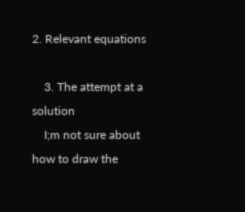2. Relevant equations

    3. The attempt at a solution
    I;m not sure about how to draw the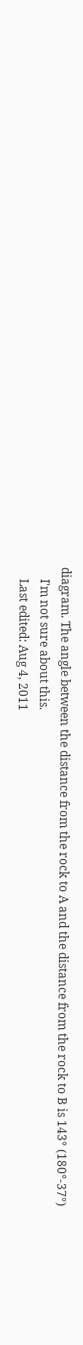diagram. The angle between the distance from the rock to A and the distance from the rock to B is 143° (180°-37°)
    I'm not sure about this.
    Last edited: Aug 4, 2011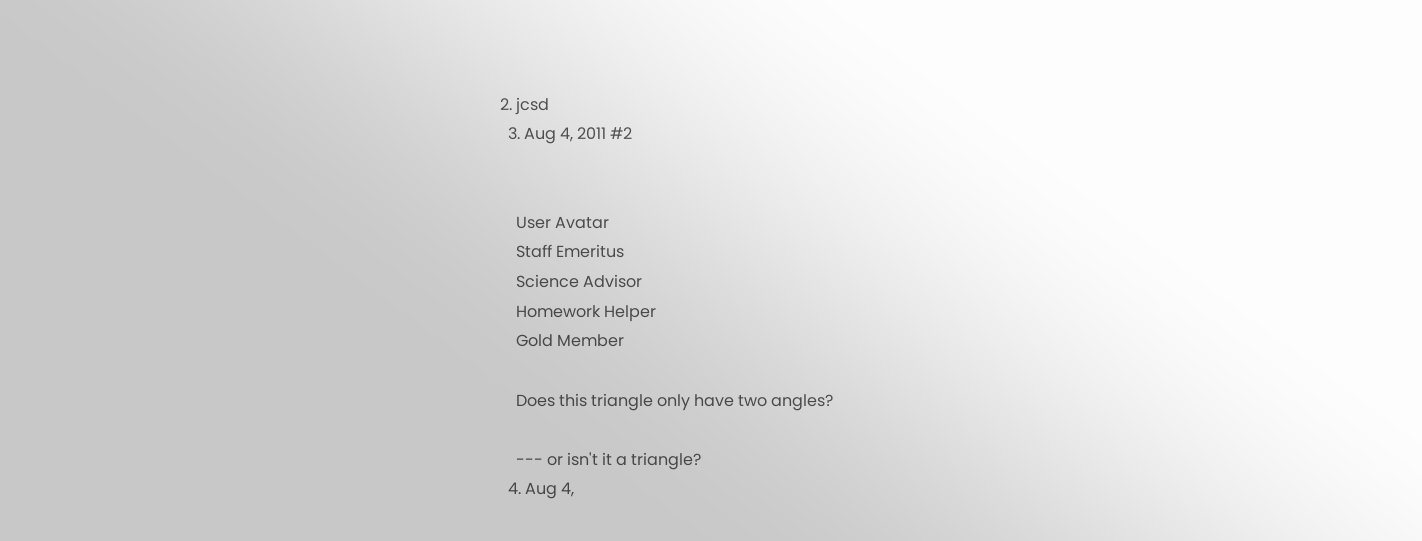2. jcsd
  3. Aug 4, 2011 #2


    User Avatar
    Staff Emeritus
    Science Advisor
    Homework Helper
    Gold Member

    Does this triangle only have two angles?

    --- or isn't it a triangle?
  4. Aug 4,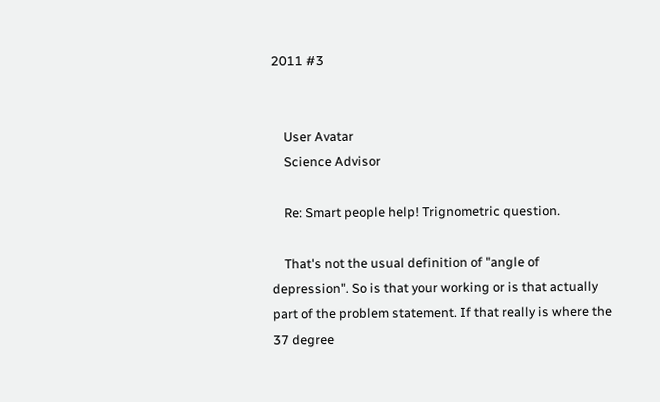2011 #3


    User Avatar
    Science Advisor

    Re: Smart people help! Trignometric question.

    That's not the usual definition of "angle of depression". So is that your working or is that actually part of the problem statement. If that really is where the 37 degree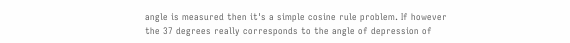angle is measured then it's a simple cosine rule problem. If however the 37 degrees really corresponds to the angle of depression of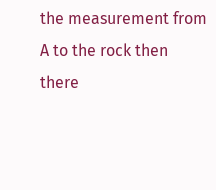the measurement from A to the rock then there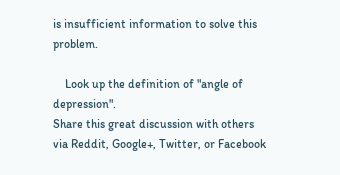is insufficient information to solve this problem.

    Look up the definition of "angle of depression".
Share this great discussion with others via Reddit, Google+, Twitter, or Facebook